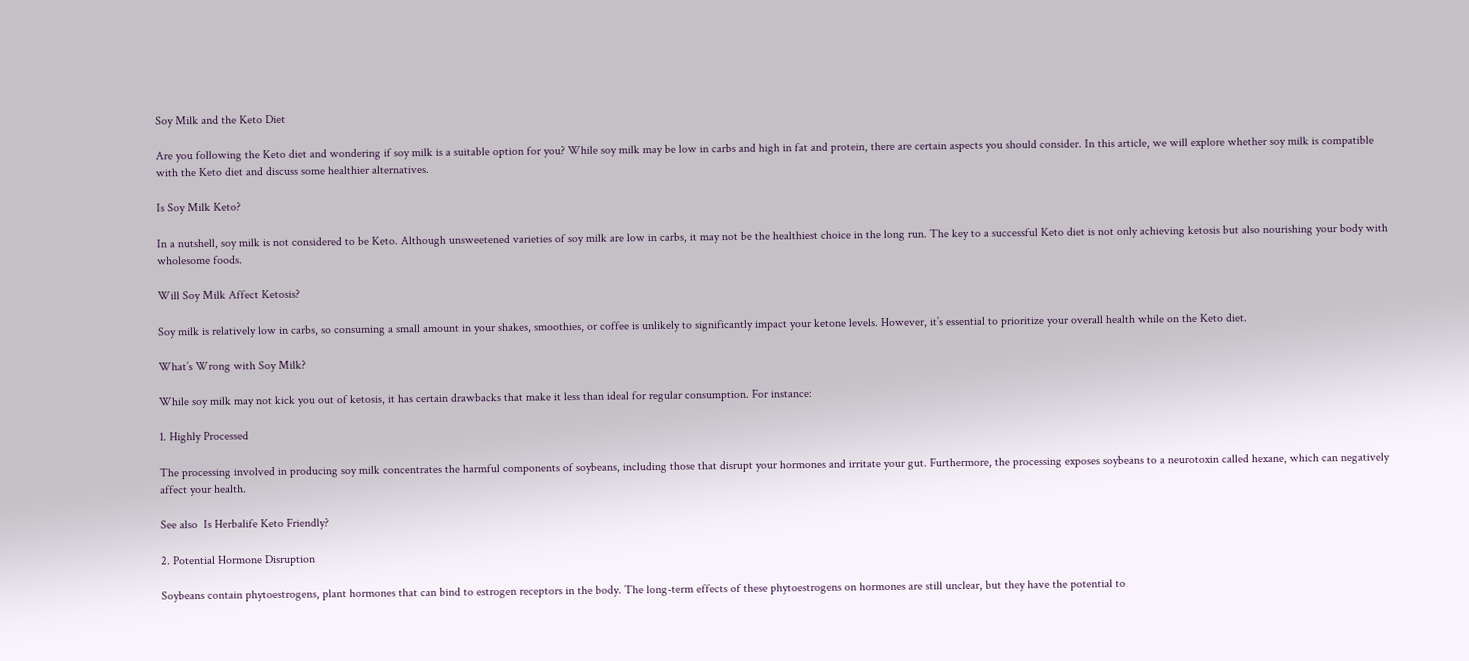Soy Milk and the Keto Diet

Are you following the Keto diet and wondering if soy milk is a suitable option for you? While soy milk may be low in carbs and high in fat and protein, there are certain aspects you should consider. In this article, we will explore whether soy milk is compatible with the Keto diet and discuss some healthier alternatives.

Is Soy Milk Keto?

In a nutshell, soy milk is not considered to be Keto. Although unsweetened varieties of soy milk are low in carbs, it may not be the healthiest choice in the long run. The key to a successful Keto diet is not only achieving ketosis but also nourishing your body with wholesome foods.

Will Soy Milk Affect Ketosis?

Soy milk is relatively low in carbs, so consuming a small amount in your shakes, smoothies, or coffee is unlikely to significantly impact your ketone levels. However, it’s essential to prioritize your overall health while on the Keto diet.

What’s Wrong with Soy Milk?

While soy milk may not kick you out of ketosis, it has certain drawbacks that make it less than ideal for regular consumption. For instance:

1. Highly Processed

The processing involved in producing soy milk concentrates the harmful components of soybeans, including those that disrupt your hormones and irritate your gut. Furthermore, the processing exposes soybeans to a neurotoxin called hexane, which can negatively affect your health.

See also  Is Herbalife Keto Friendly?

2. Potential Hormone Disruption

Soybeans contain phytoestrogens, plant hormones that can bind to estrogen receptors in the body. The long-term effects of these phytoestrogens on hormones are still unclear, but they have the potential to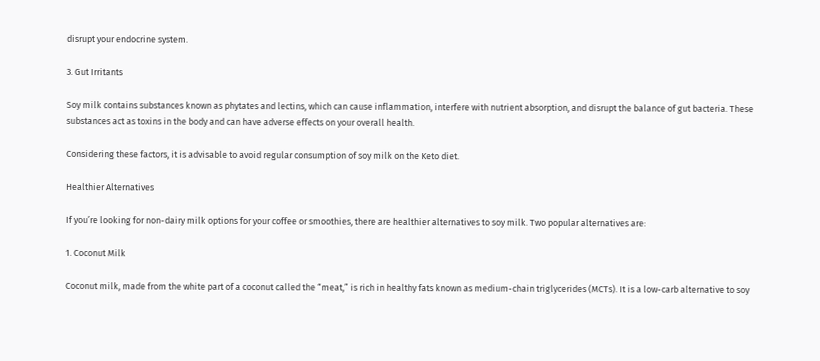disrupt your endocrine system.

3. Gut Irritants

Soy milk contains substances known as phytates and lectins, which can cause inflammation, interfere with nutrient absorption, and disrupt the balance of gut bacteria. These substances act as toxins in the body and can have adverse effects on your overall health.

Considering these factors, it is advisable to avoid regular consumption of soy milk on the Keto diet.

Healthier Alternatives

If you’re looking for non-dairy milk options for your coffee or smoothies, there are healthier alternatives to soy milk. Two popular alternatives are:

1. Coconut Milk

Coconut milk, made from the white part of a coconut called the “meat,” is rich in healthy fats known as medium-chain triglycerides (MCTs). It is a low-carb alternative to soy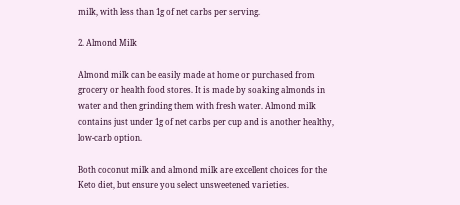milk, with less than 1g of net carbs per serving.

2. Almond Milk

Almond milk can be easily made at home or purchased from grocery or health food stores. It is made by soaking almonds in water and then grinding them with fresh water. Almond milk contains just under 1g of net carbs per cup and is another healthy, low-carb option.

Both coconut milk and almond milk are excellent choices for the Keto diet, but ensure you select unsweetened varieties.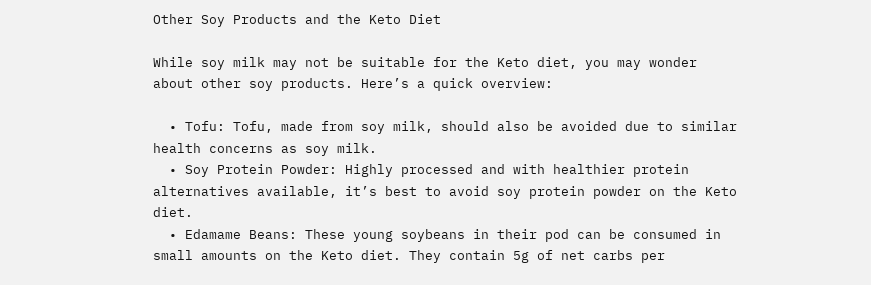Other Soy Products and the Keto Diet

While soy milk may not be suitable for the Keto diet, you may wonder about other soy products. Here’s a quick overview:

  • Tofu: Tofu, made from soy milk, should also be avoided due to similar health concerns as soy milk.
  • Soy Protein Powder: Highly processed and with healthier protein alternatives available, it’s best to avoid soy protein powder on the Keto diet.
  • Edamame Beans: These young soybeans in their pod can be consumed in small amounts on the Keto diet. They contain 5g of net carbs per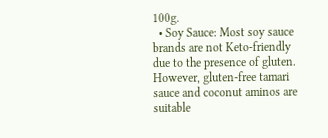100g.
  • Soy Sauce: Most soy sauce brands are not Keto-friendly due to the presence of gluten. However, gluten-free tamari sauce and coconut aminos are suitable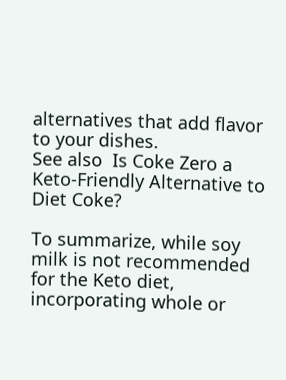alternatives that add flavor to your dishes.
See also  Is Coke Zero a Keto-Friendly Alternative to Diet Coke?

To summarize, while soy milk is not recommended for the Keto diet, incorporating whole or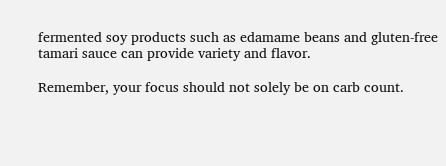fermented soy products such as edamame beans and gluten-free tamari sauce can provide variety and flavor.

Remember, your focus should not solely be on carb count.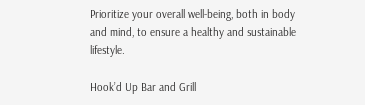Prioritize your overall well-being, both in body and mind, to ensure a healthy and sustainable lifestyle.

Hook’d Up Bar and Grill